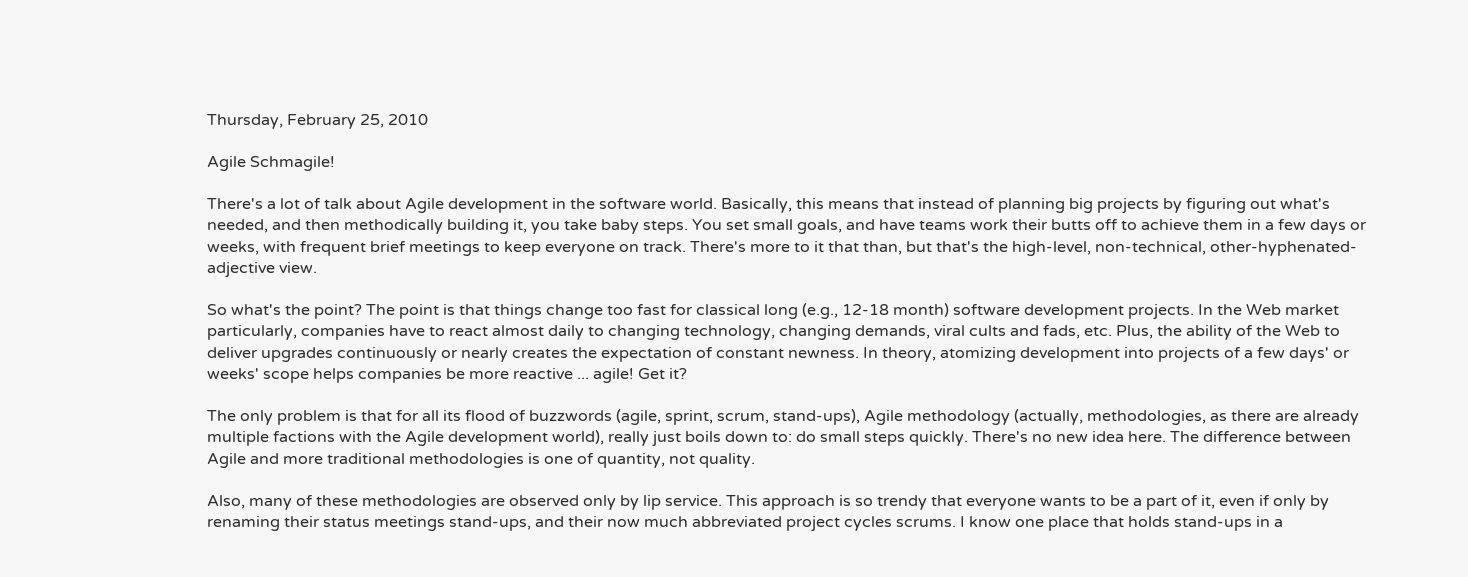Thursday, February 25, 2010

Agile Schmagile!

There's a lot of talk about Agile development in the software world. Basically, this means that instead of planning big projects by figuring out what's needed, and then methodically building it, you take baby steps. You set small goals, and have teams work their butts off to achieve them in a few days or weeks, with frequent brief meetings to keep everyone on track. There's more to it that than, but that's the high-level, non-technical, other-hyphenated-adjective view.

So what's the point? The point is that things change too fast for classical long (e.g., 12-18 month) software development projects. In the Web market particularly, companies have to react almost daily to changing technology, changing demands, viral cults and fads, etc. Plus, the ability of the Web to deliver upgrades continuously or nearly creates the expectation of constant newness. In theory, atomizing development into projects of a few days' or weeks' scope helps companies be more reactive ... agile! Get it?

The only problem is that for all its flood of buzzwords (agile, sprint, scrum, stand-ups), Agile methodology (actually, methodologies, as there are already multiple factions with the Agile development world), really just boils down to: do small steps quickly. There's no new idea here. The difference between Agile and more traditional methodologies is one of quantity, not quality.

Also, many of these methodologies are observed only by lip service. This approach is so trendy that everyone wants to be a part of it, even if only by renaming their status meetings stand-ups, and their now much abbreviated project cycles scrums. I know one place that holds stand-ups in a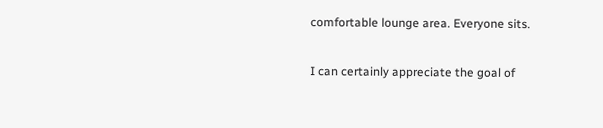comfortable lounge area. Everyone sits.

I can certainly appreciate the goal of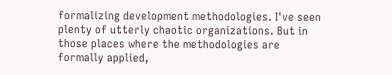formalizing development methodologies. I've seen plenty of utterly chaotic organizations. But in those places where the methodologies are formally applied,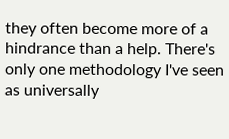they often become more of a hindrance than a help. There's only one methodology I've seen as universally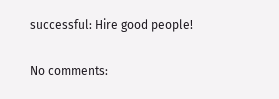successful: Hire good people!

No comments: